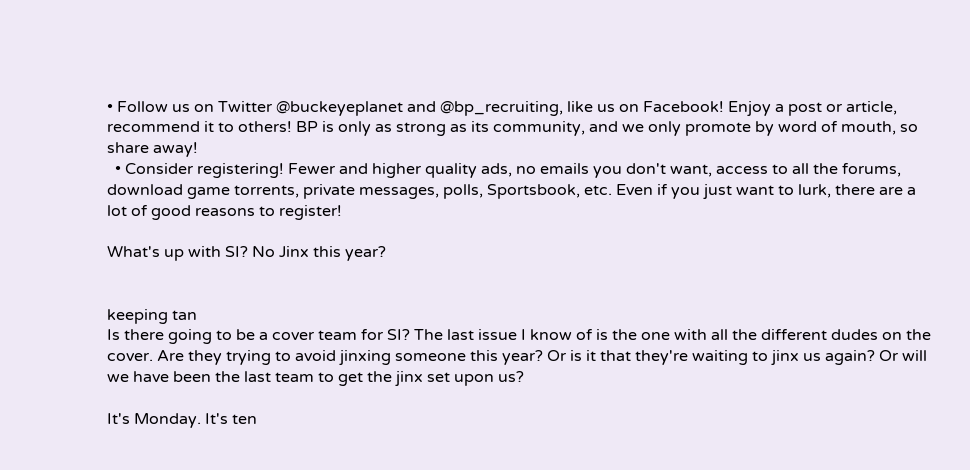• Follow us on Twitter @buckeyeplanet and @bp_recruiting, like us on Facebook! Enjoy a post or article, recommend it to others! BP is only as strong as its community, and we only promote by word of mouth, so share away!
  • Consider registering! Fewer and higher quality ads, no emails you don't want, access to all the forums, download game torrents, private messages, polls, Sportsbook, etc. Even if you just want to lurk, there are a lot of good reasons to register!

What's up with SI? No Jinx this year?


keeping tan
Is there going to be a cover team for SI? The last issue I know of is the one with all the different dudes on the cover. Are they trying to avoid jinxing someone this year? Or is it that they're waiting to jinx us again? Or will we have been the last team to get the jinx set upon us?

It's Monday. It's ten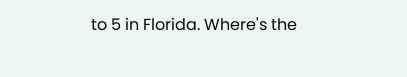to 5 in Florida. Where's the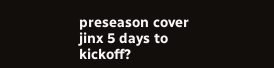preseason cover jinx 5 days to kickoff?